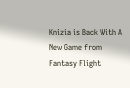Knizia is Back With A New Game from Fantasy Flight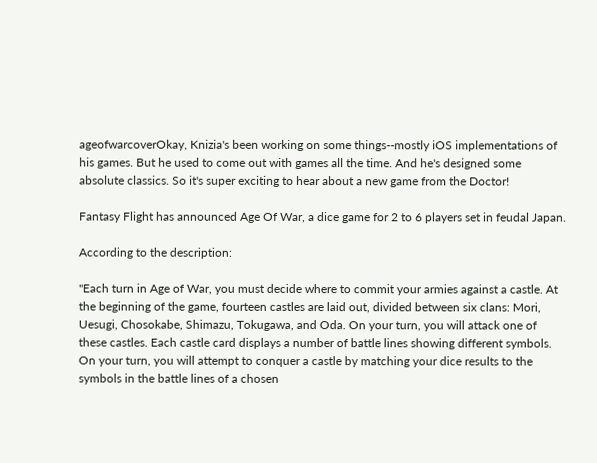ageofwarcoverOkay, Knizia's been working on some things--mostly iOS implementations of his games. But he used to come out with games all the time. And he's designed some absolute classics. So it's super exciting to hear about a new game from the Doctor!

Fantasy Flight has announced Age Of War, a dice game for 2 to 6 players set in feudal Japan.

According to the description:

"Each turn in Age of War, you must decide where to commit your armies against a castle. At the beginning of the game, fourteen castles are laid out, divided between six clans: Mori, Uesugi, Chosokabe, Shimazu, Tokugawa, and Oda. On your turn, you will attack one of these castles. Each castle card displays a number of battle lines showing different symbols. On your turn, you will attempt to conquer a castle by matching your dice results to the symbols in the battle lines of a chosen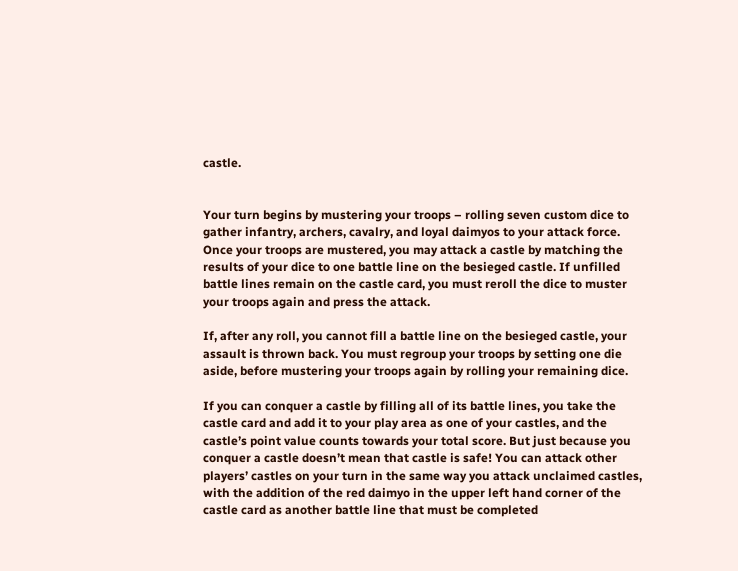castle.


Your turn begins by mustering your troops – rolling seven custom dice to gather infantry, archers, cavalry, and loyal daimyos to your attack force. Once your troops are mustered, you may attack a castle by matching the results of your dice to one battle line on the besieged castle. If unfilled battle lines remain on the castle card, you must reroll the dice to muster your troops again and press the attack.

If, after any roll, you cannot fill a battle line on the besieged castle, your assault is thrown back. You must regroup your troops by setting one die aside, before mustering your troops again by rolling your remaining dice.

If you can conquer a castle by filling all of its battle lines, you take the castle card and add it to your play area as one of your castles, and the castle’s point value counts towards your total score. But just because you conquer a castle doesn’t mean that castle is safe! You can attack other players’ castles on your turn in the same way you attack unclaimed castles, with the addition of the red daimyo in the upper left hand corner of the castle card as another battle line that must be completed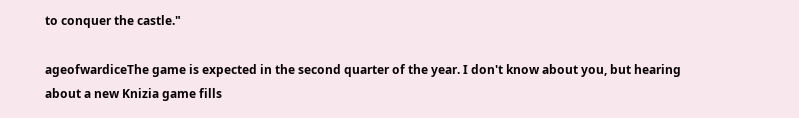to conquer the castle."

ageofwardiceThe game is expected in the second quarter of the year. I don't know about you, but hearing about a new Knizia game fills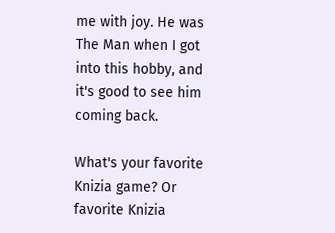me with joy. He was The Man when I got into this hobby, and it's good to see him coming back.

What's your favorite Knizia game? Or favorite Knizia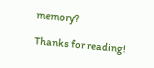memory?

Thanks for reading!